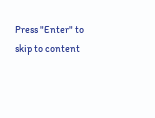Press "Enter" to skip to content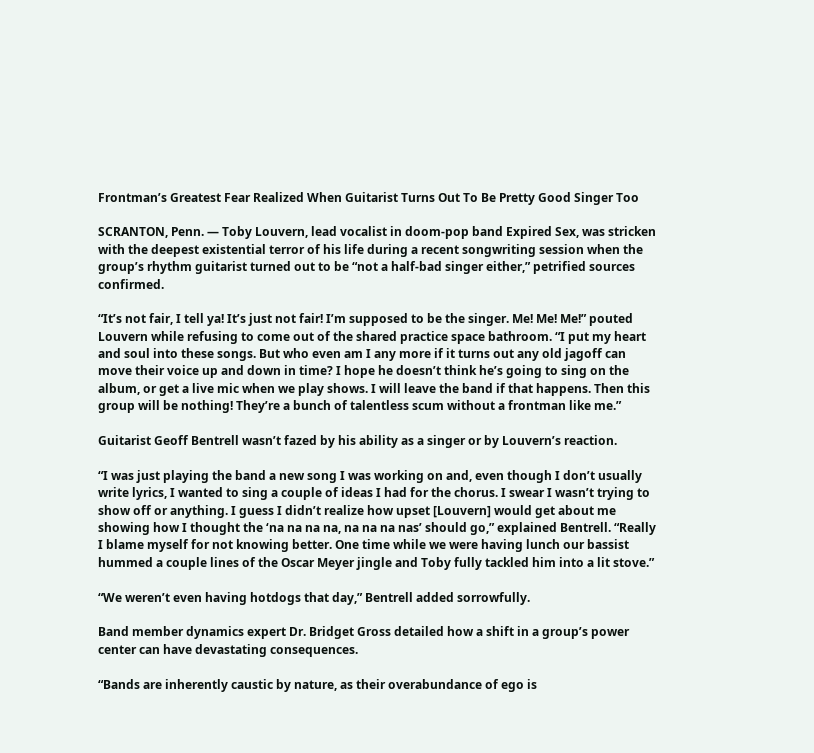Frontman’s Greatest Fear Realized When Guitarist Turns Out To Be Pretty Good Singer Too

SCRANTON, Penn. — Toby Louvern, lead vocalist in doom-pop band Expired Sex, was stricken with the deepest existential terror of his life during a recent songwriting session when the group’s rhythm guitarist turned out to be “not a half-bad singer either,” petrified sources confirmed.

“It’s not fair, I tell ya! It’s just not fair! I’m supposed to be the singer. Me! Me! Me!” pouted Louvern while refusing to come out of the shared practice space bathroom. “I put my heart and soul into these songs. But who even am I any more if it turns out any old jagoff can move their voice up and down in time? I hope he doesn’t think he’s going to sing on the album, or get a live mic when we play shows. I will leave the band if that happens. Then this group will be nothing! They’re a bunch of talentless scum without a frontman like me.”

Guitarist Geoff Bentrell wasn’t fazed by his ability as a singer or by Louvern’s reaction.

“I was just playing the band a new song I was working on and, even though I don’t usually write lyrics, I wanted to sing a couple of ideas I had for the chorus. I swear I wasn’t trying to show off or anything. I guess I didn’t realize how upset [Louvern] would get about me showing how I thought the ‘na na na na, na na na nas’ should go,” explained Bentrell. “Really I blame myself for not knowing better. One time while we were having lunch our bassist hummed a couple lines of the Oscar Meyer jingle and Toby fully tackled him into a lit stove.”

“We weren’t even having hotdogs that day,” Bentrell added sorrowfully.

Band member dynamics expert Dr. Bridget Gross detailed how a shift in a group’s power center can have devastating consequences.

“Bands are inherently caustic by nature, as their overabundance of ego is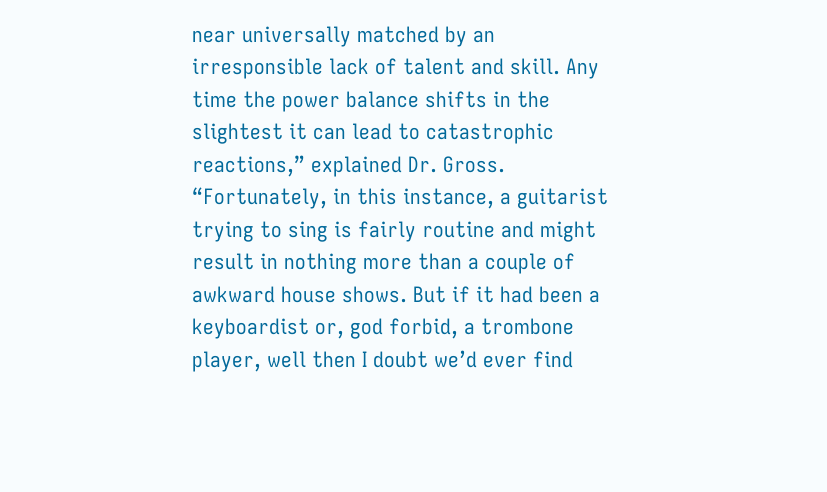near universally matched by an irresponsible lack of talent and skill. Any time the power balance shifts in the slightest it can lead to catastrophic reactions,” explained Dr. Gross. “Fortunately, in this instance, a guitarist trying to sing is fairly routine and might result in nothing more than a couple of awkward house shows. But if it had been a keyboardist or, god forbid, a trombone player, well then I doubt we’d ever find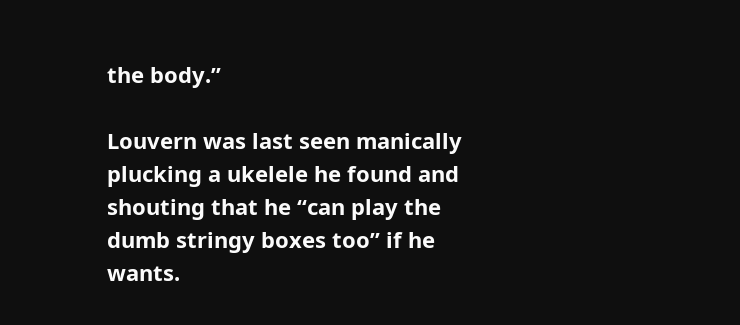the body.”

Louvern was last seen manically plucking a ukelele he found and shouting that he “can play the dumb stringy boxes too” if he wants.